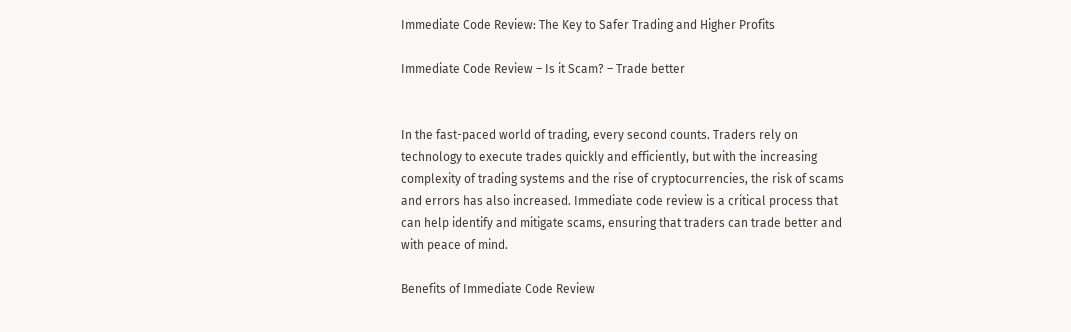Immediate Code Review: The Key to Safer Trading and Higher Profits

Immediate Code Review – Is it Scam? – Trade better


In the fast-paced world of trading, every second counts. Traders rely on technology to execute trades quickly and efficiently, but with the increasing complexity of trading systems and the rise of cryptocurrencies, the risk of scams and errors has also increased. Immediate code review is a critical process that can help identify and mitigate scams, ensuring that traders can trade better and with peace of mind.

Benefits of Immediate Code Review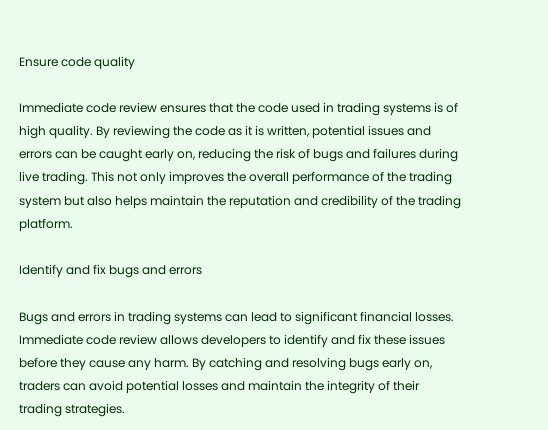Ensure code quality

Immediate code review ensures that the code used in trading systems is of high quality. By reviewing the code as it is written, potential issues and errors can be caught early on, reducing the risk of bugs and failures during live trading. This not only improves the overall performance of the trading system but also helps maintain the reputation and credibility of the trading platform.

Identify and fix bugs and errors

Bugs and errors in trading systems can lead to significant financial losses. Immediate code review allows developers to identify and fix these issues before they cause any harm. By catching and resolving bugs early on, traders can avoid potential losses and maintain the integrity of their trading strategies.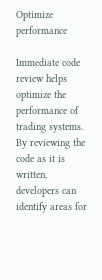Optimize performance

Immediate code review helps optimize the performance of trading systems. By reviewing the code as it is written, developers can identify areas for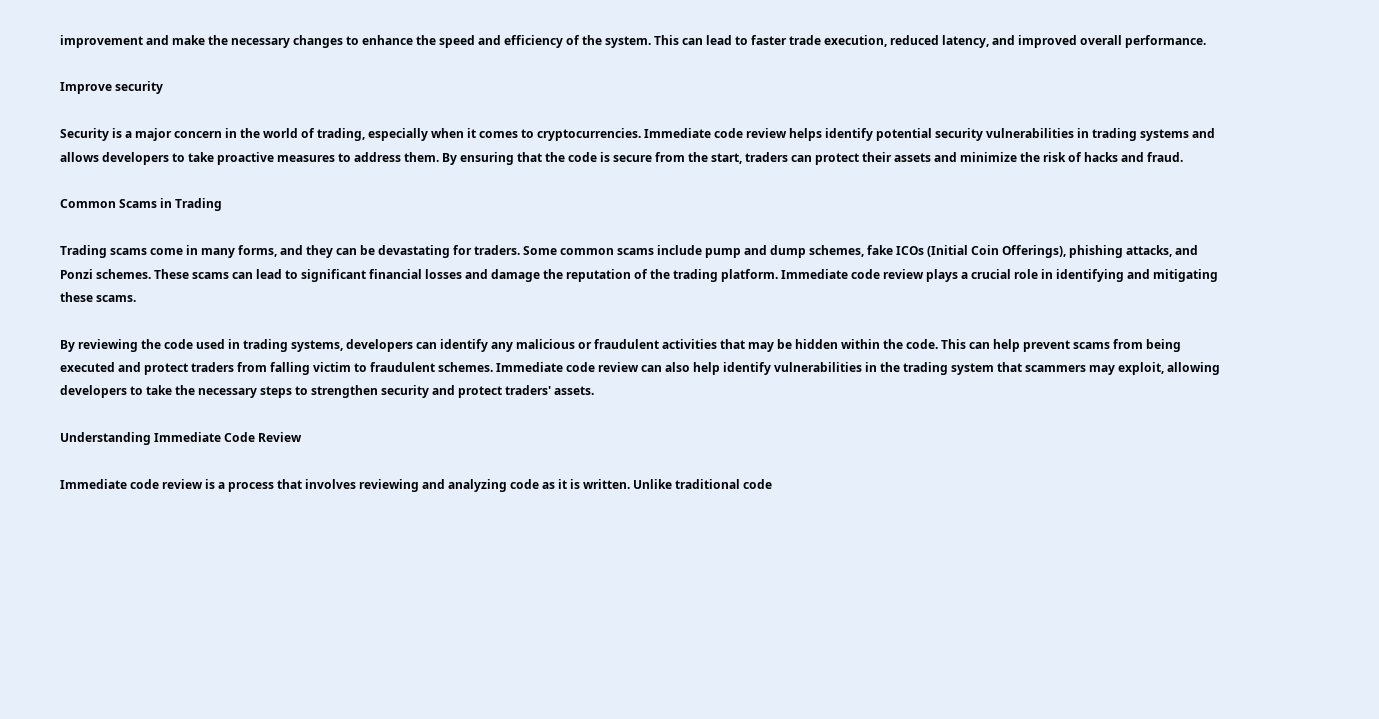improvement and make the necessary changes to enhance the speed and efficiency of the system. This can lead to faster trade execution, reduced latency, and improved overall performance.

Improve security

Security is a major concern in the world of trading, especially when it comes to cryptocurrencies. Immediate code review helps identify potential security vulnerabilities in trading systems and allows developers to take proactive measures to address them. By ensuring that the code is secure from the start, traders can protect their assets and minimize the risk of hacks and fraud.

Common Scams in Trading

Trading scams come in many forms, and they can be devastating for traders. Some common scams include pump and dump schemes, fake ICOs (Initial Coin Offerings), phishing attacks, and Ponzi schemes. These scams can lead to significant financial losses and damage the reputation of the trading platform. Immediate code review plays a crucial role in identifying and mitigating these scams.

By reviewing the code used in trading systems, developers can identify any malicious or fraudulent activities that may be hidden within the code. This can help prevent scams from being executed and protect traders from falling victim to fraudulent schemes. Immediate code review can also help identify vulnerabilities in the trading system that scammers may exploit, allowing developers to take the necessary steps to strengthen security and protect traders' assets.

Understanding Immediate Code Review

Immediate code review is a process that involves reviewing and analyzing code as it is written. Unlike traditional code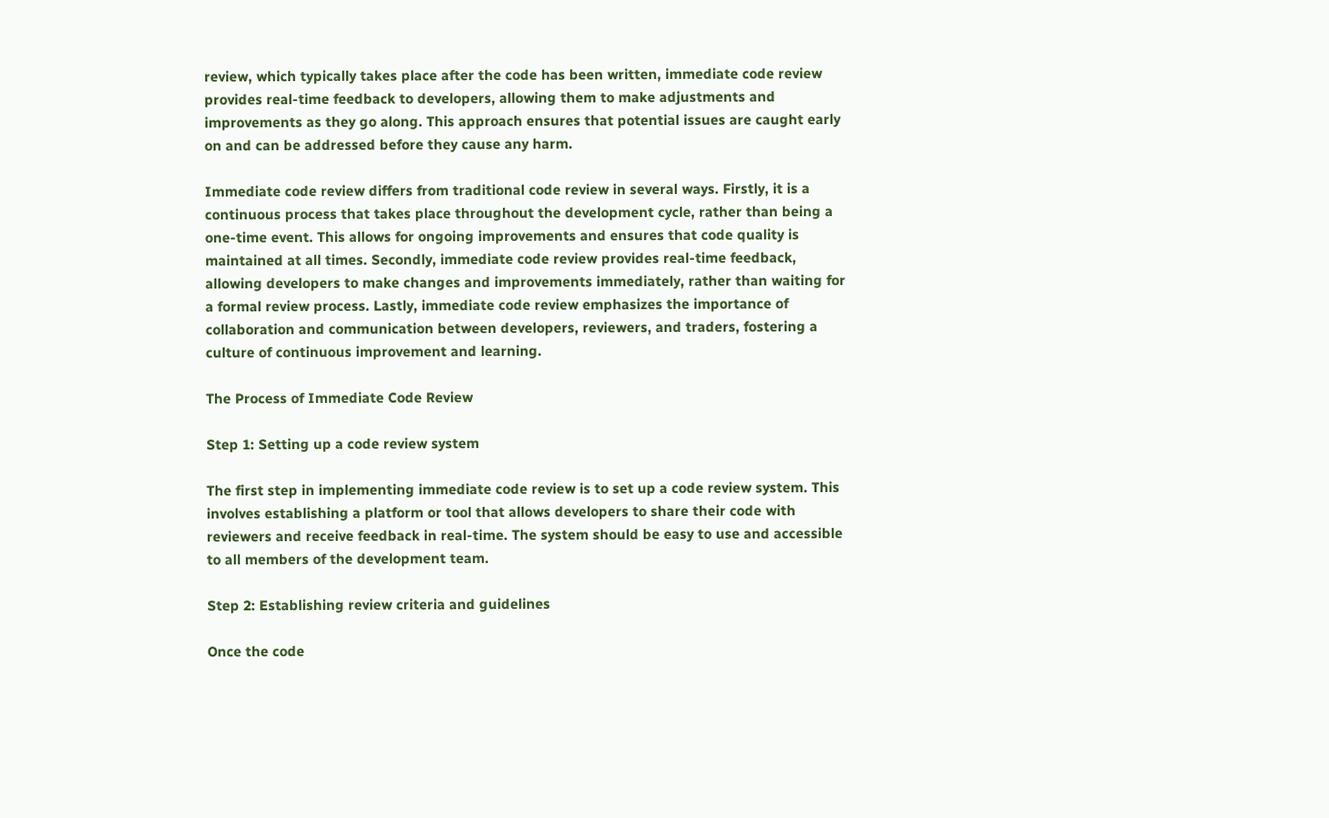review, which typically takes place after the code has been written, immediate code review provides real-time feedback to developers, allowing them to make adjustments and improvements as they go along. This approach ensures that potential issues are caught early on and can be addressed before they cause any harm.

Immediate code review differs from traditional code review in several ways. Firstly, it is a continuous process that takes place throughout the development cycle, rather than being a one-time event. This allows for ongoing improvements and ensures that code quality is maintained at all times. Secondly, immediate code review provides real-time feedback, allowing developers to make changes and improvements immediately, rather than waiting for a formal review process. Lastly, immediate code review emphasizes the importance of collaboration and communication between developers, reviewers, and traders, fostering a culture of continuous improvement and learning.

The Process of Immediate Code Review

Step 1: Setting up a code review system

The first step in implementing immediate code review is to set up a code review system. This involves establishing a platform or tool that allows developers to share their code with reviewers and receive feedback in real-time. The system should be easy to use and accessible to all members of the development team.

Step 2: Establishing review criteria and guidelines

Once the code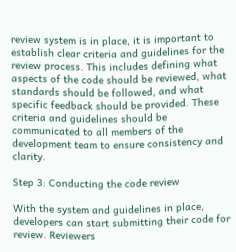review system is in place, it is important to establish clear criteria and guidelines for the review process. This includes defining what aspects of the code should be reviewed, what standards should be followed, and what specific feedback should be provided. These criteria and guidelines should be communicated to all members of the development team to ensure consistency and clarity.

Step 3: Conducting the code review

With the system and guidelines in place, developers can start submitting their code for review. Reviewers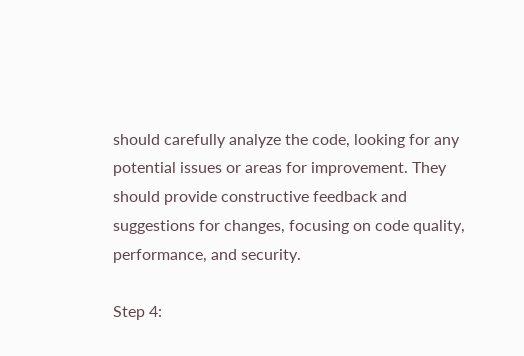should carefully analyze the code, looking for any potential issues or areas for improvement. They should provide constructive feedback and suggestions for changes, focusing on code quality, performance, and security.

Step 4: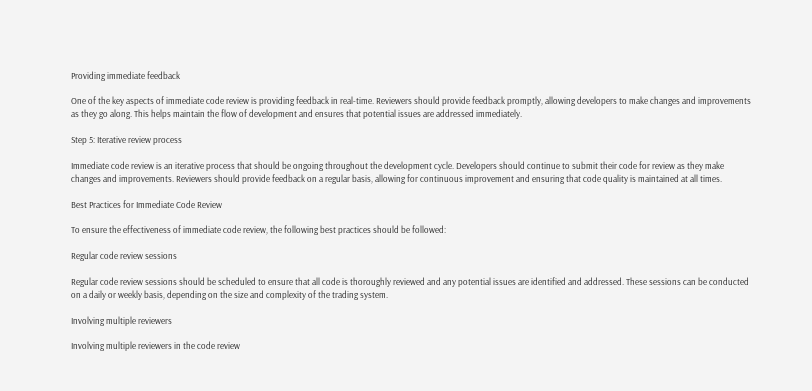Providing immediate feedback

One of the key aspects of immediate code review is providing feedback in real-time. Reviewers should provide feedback promptly, allowing developers to make changes and improvements as they go along. This helps maintain the flow of development and ensures that potential issues are addressed immediately.

Step 5: Iterative review process

Immediate code review is an iterative process that should be ongoing throughout the development cycle. Developers should continue to submit their code for review as they make changes and improvements. Reviewers should provide feedback on a regular basis, allowing for continuous improvement and ensuring that code quality is maintained at all times.

Best Practices for Immediate Code Review

To ensure the effectiveness of immediate code review, the following best practices should be followed:

Regular code review sessions

Regular code review sessions should be scheduled to ensure that all code is thoroughly reviewed and any potential issues are identified and addressed. These sessions can be conducted on a daily or weekly basis, depending on the size and complexity of the trading system.

Involving multiple reviewers

Involving multiple reviewers in the code review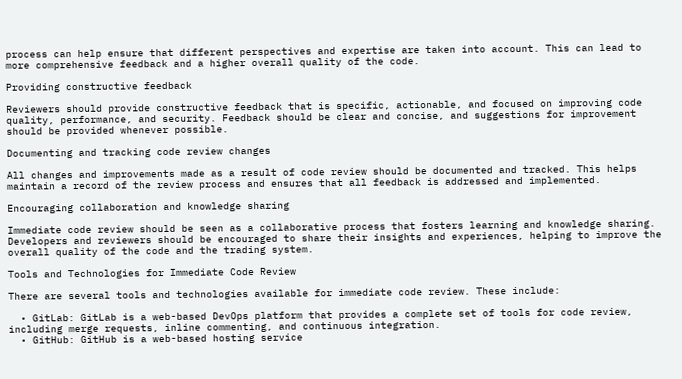process can help ensure that different perspectives and expertise are taken into account. This can lead to more comprehensive feedback and a higher overall quality of the code.

Providing constructive feedback

Reviewers should provide constructive feedback that is specific, actionable, and focused on improving code quality, performance, and security. Feedback should be clear and concise, and suggestions for improvement should be provided whenever possible.

Documenting and tracking code review changes

All changes and improvements made as a result of code review should be documented and tracked. This helps maintain a record of the review process and ensures that all feedback is addressed and implemented.

Encouraging collaboration and knowledge sharing

Immediate code review should be seen as a collaborative process that fosters learning and knowledge sharing. Developers and reviewers should be encouraged to share their insights and experiences, helping to improve the overall quality of the code and the trading system.

Tools and Technologies for Immediate Code Review

There are several tools and technologies available for immediate code review. These include:

  • GitLab: GitLab is a web-based DevOps platform that provides a complete set of tools for code review, including merge requests, inline commenting, and continuous integration.
  • GitHub: GitHub is a web-based hosting service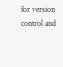for version control and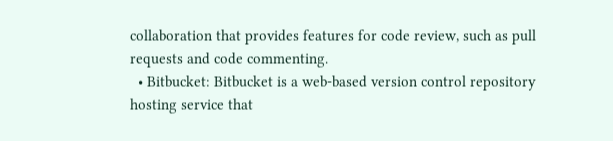collaboration that provides features for code review, such as pull requests and code commenting.
  • Bitbucket: Bitbucket is a web-based version control repository hosting service that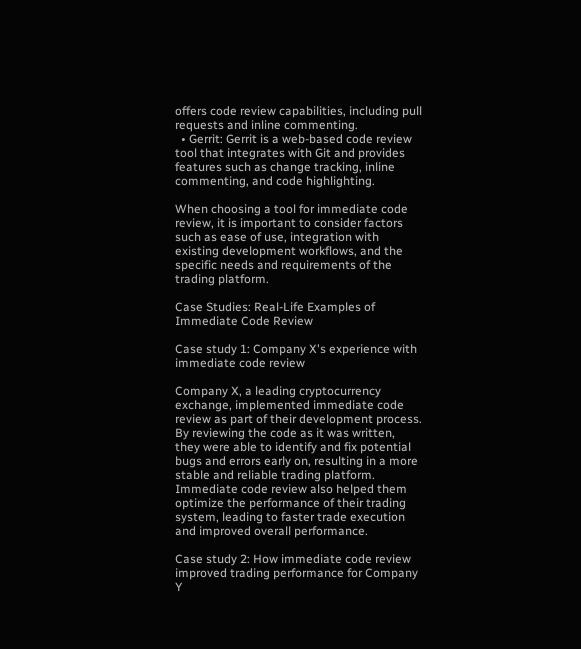offers code review capabilities, including pull requests and inline commenting.
  • Gerrit: Gerrit is a web-based code review tool that integrates with Git and provides features such as change tracking, inline commenting, and code highlighting.

When choosing a tool for immediate code review, it is important to consider factors such as ease of use, integration with existing development workflows, and the specific needs and requirements of the trading platform.

Case Studies: Real-Life Examples of Immediate Code Review

Case study 1: Company X's experience with immediate code review

Company X, a leading cryptocurrency exchange, implemented immediate code review as part of their development process. By reviewing the code as it was written, they were able to identify and fix potential bugs and errors early on, resulting in a more stable and reliable trading platform. Immediate code review also helped them optimize the performance of their trading system, leading to faster trade execution and improved overall performance.

Case study 2: How immediate code review improved trading performance for Company Y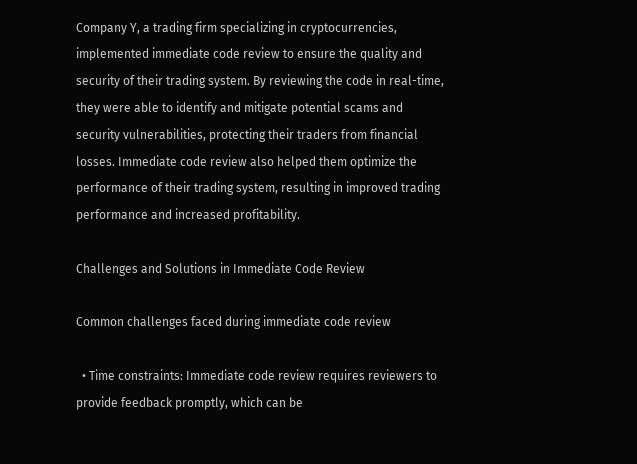Company Y, a trading firm specializing in cryptocurrencies, implemented immediate code review to ensure the quality and security of their trading system. By reviewing the code in real-time, they were able to identify and mitigate potential scams and security vulnerabilities, protecting their traders from financial losses. Immediate code review also helped them optimize the performance of their trading system, resulting in improved trading performance and increased profitability.

Challenges and Solutions in Immediate Code Review

Common challenges faced during immediate code review

  • Time constraints: Immediate code review requires reviewers to provide feedback promptly, which can be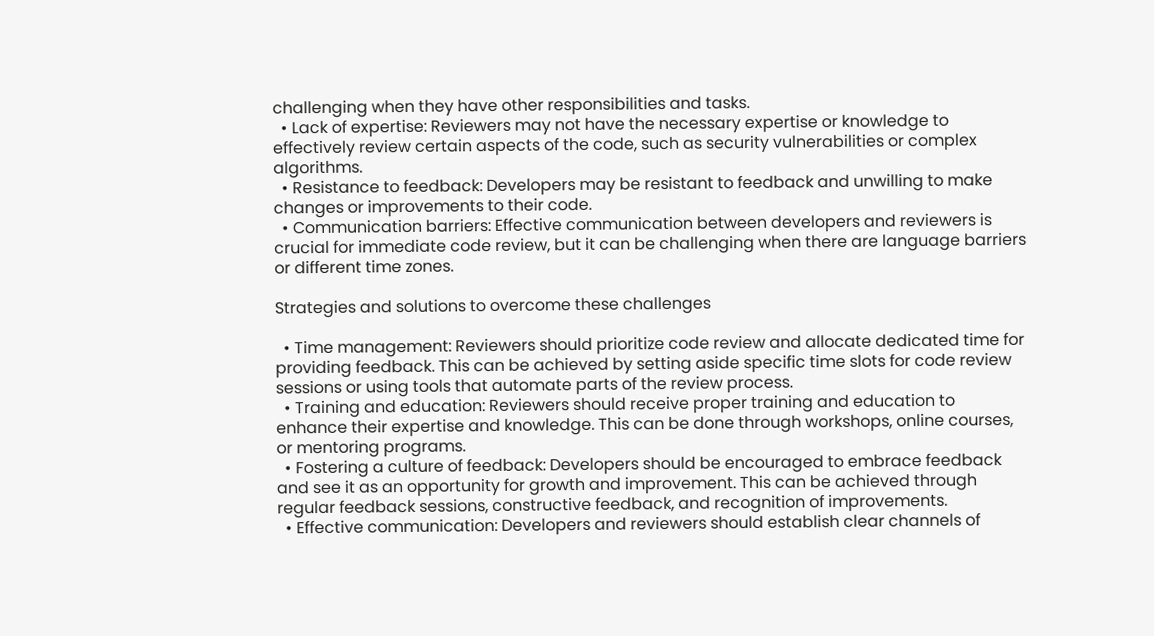challenging when they have other responsibilities and tasks.
  • Lack of expertise: Reviewers may not have the necessary expertise or knowledge to effectively review certain aspects of the code, such as security vulnerabilities or complex algorithms.
  • Resistance to feedback: Developers may be resistant to feedback and unwilling to make changes or improvements to their code.
  • Communication barriers: Effective communication between developers and reviewers is crucial for immediate code review, but it can be challenging when there are language barriers or different time zones.

Strategies and solutions to overcome these challenges

  • Time management: Reviewers should prioritize code review and allocate dedicated time for providing feedback. This can be achieved by setting aside specific time slots for code review sessions or using tools that automate parts of the review process.
  • Training and education: Reviewers should receive proper training and education to enhance their expertise and knowledge. This can be done through workshops, online courses, or mentoring programs.
  • Fostering a culture of feedback: Developers should be encouraged to embrace feedback and see it as an opportunity for growth and improvement. This can be achieved through regular feedback sessions, constructive feedback, and recognition of improvements.
  • Effective communication: Developers and reviewers should establish clear channels of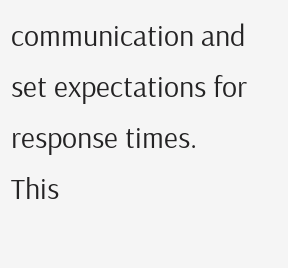communication and set expectations for response times. This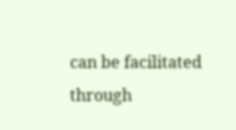can be facilitated through